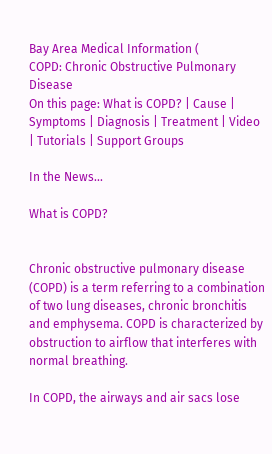Bay Area Medical Information (
COPD: Chronic Obstructive Pulmonary Disease
On this page: What is COPD? | Cause | Symptoms | Diagnosis | Treatment | Video | Tutorials | Support Groups

In the News...

What is COPD?


Chronic obstructive pulmonary disease (COPD) is a term referring to a combination of two lung diseases, chronic bronchitis and emphysema. COPD is characterized by obstruction to airflow that interferes with normal breathing.

In COPD, the airways and air sacs lose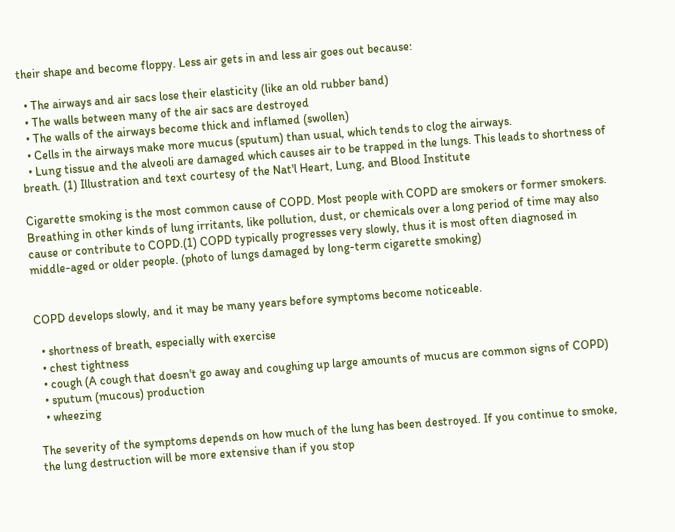their shape and become floppy. Less air gets in and less air goes out because:

  • The airways and air sacs lose their elasticity (like an old rubber band)
  • The walls between many of the air sacs are destroyed
  • The walls of the airways become thick and inflamed (swollen)
  • Cells in the airways make more mucus (sputum) than usual, which tends to clog the airways.
  • Lung tissue and the alveoli are damaged which causes air to be trapped in the lungs. This leads to shortness of breath. (1) Illustration and text courtesy of the Nat'l Heart, Lung, and Blood Institute

Cigarette smoking is the most common cause of COPD. Most people with COPD are smokers or former smokers. Breathing in other kinds of lung irritants, like pollution, dust, or chemicals over a long period of time may also cause or contribute to COPD.(1) COPD typically progresses very slowly, thus it is most often diagnosed in middle-aged or older people. (photo of lungs damaged by long-term cigarette smoking)


COPD develops slowly, and it may be many years before symptoms become noticeable.

  • shortness of breath, especially with exercise
  • chest tightness
  • cough (A cough that doesn't go away and coughing up large amounts of mucus are common signs of COPD)
  • sputum (mucous) production
  • wheezing

The severity of the symptoms depends on how much of the lung has been destroyed. If you continue to smoke, the lung destruction will be more extensive than if you stop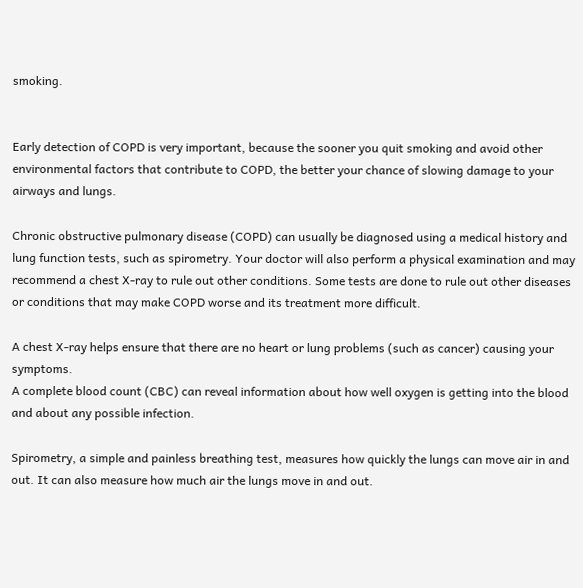smoking.


Early detection of COPD is very important, because the sooner you quit smoking and avoid other environmental factors that contribute to COPD, the better your chance of slowing damage to your airways and lungs.

Chronic obstructive pulmonary disease (COPD) can usually be diagnosed using a medical history and lung function tests, such as spirometry. Your doctor will also perform a physical examination and may recommend a chest X-ray to rule out other conditions. Some tests are done to rule out other diseases or conditions that may make COPD worse and its treatment more difficult.

A chest X-ray helps ensure that there are no heart or lung problems (such as cancer) causing your symptoms.
A complete blood count (CBC) can reveal information about how well oxygen is getting into the blood and about any possible infection.

Spirometry, a simple and painless breathing test, measures how quickly the lungs can move air in and out. It can also measure how much air the lungs move in and out.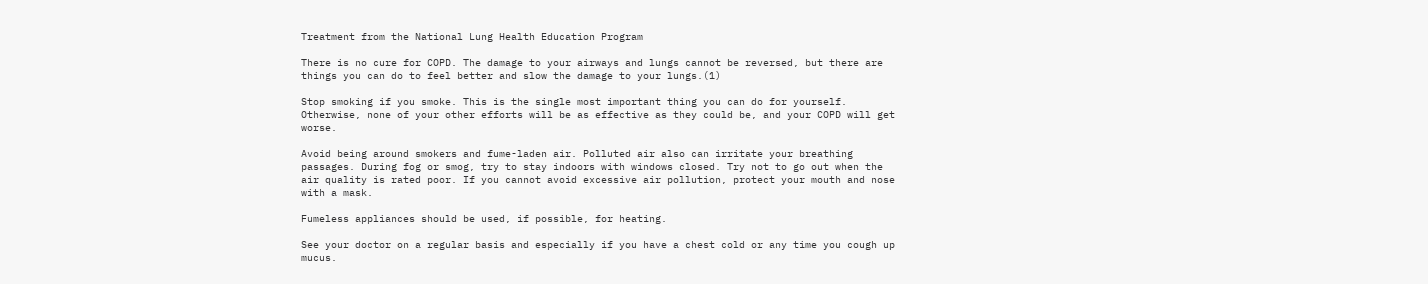Treatment from the National Lung Health Education Program

There is no cure for COPD. The damage to your airways and lungs cannot be reversed, but there are things you can do to feel better and slow the damage to your lungs.(1)

Stop smoking if you smoke. This is the single most important thing you can do for yourself. Otherwise, none of your other efforts will be as effective as they could be, and your COPD will get worse.

Avoid being around smokers and fume-laden air. Polluted air also can irritate your breathing passages. During fog or smog, try to stay indoors with windows closed. Try not to go out when the air quality is rated poor. If you cannot avoid excessive air pollution, protect your mouth and nose with a mask.

Fumeless appliances should be used, if possible, for heating.

See your doctor on a regular basis and especially if you have a chest cold or any time you cough up mucus.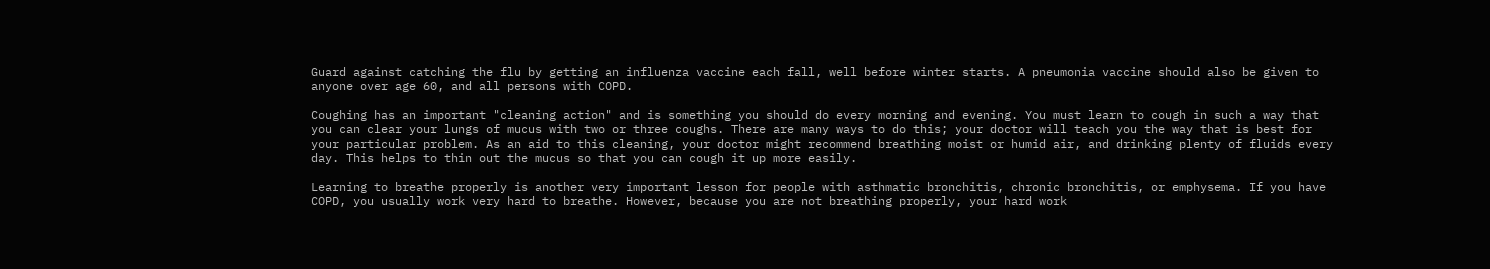Guard against catching the flu by getting an influenza vaccine each fall, well before winter starts. A pneumonia vaccine should also be given to anyone over age 60, and all persons with COPD.

Coughing has an important "cleaning action" and is something you should do every morning and evening. You must learn to cough in such a way that you can clear your lungs of mucus with two or three coughs. There are many ways to do this; your doctor will teach you the way that is best for your particular problem. As an aid to this cleaning, your doctor might recommend breathing moist or humid air, and drinking plenty of fluids every day. This helps to thin out the mucus so that you can cough it up more easily.

Learning to breathe properly is another very important lesson for people with asthmatic bronchitis, chronic bronchitis, or emphysema. If you have COPD, you usually work very hard to breathe. However, because you are not breathing properly, your hard work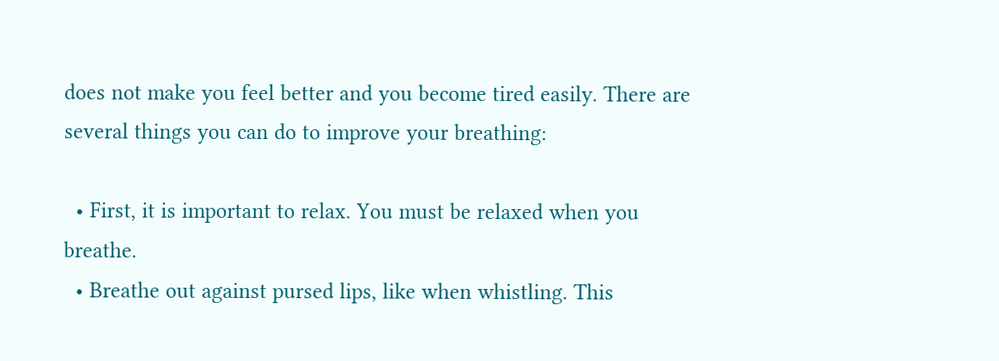does not make you feel better and you become tired easily. There are several things you can do to improve your breathing:

  • First, it is important to relax. You must be relaxed when you breathe.
  • Breathe out against pursed lips, like when whistling. This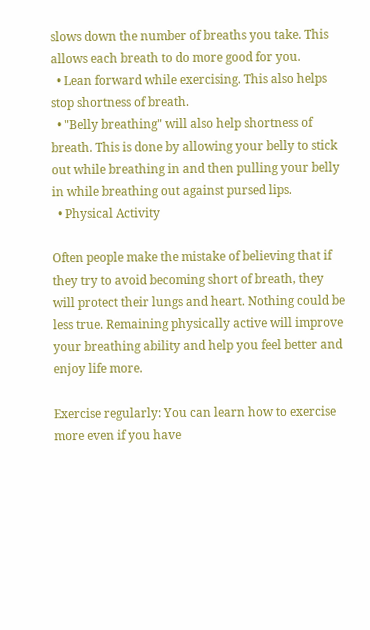slows down the number of breaths you take. This allows each breath to do more good for you.
  • Lean forward while exercising. This also helps stop shortness of breath.
  • "Belly breathing" will also help shortness of breath. This is done by allowing your belly to stick out while breathing in and then pulling your belly in while breathing out against pursed lips.
  • Physical Activity

Often people make the mistake of believing that if they try to avoid becoming short of breath, they will protect their lungs and heart. Nothing could be less true. Remaining physically active will improve your breathing ability and help you feel better and enjoy life more.

Exercise regularly: You can learn how to exercise more even if you have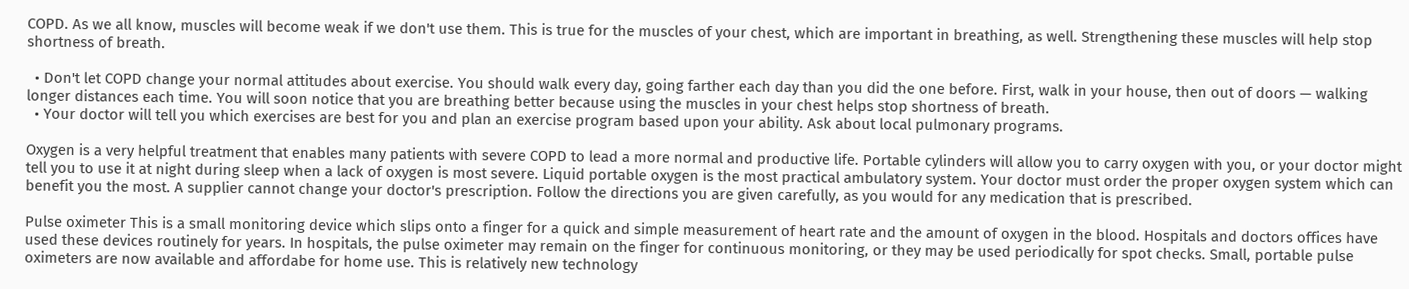COPD. As we all know, muscles will become weak if we don't use them. This is true for the muscles of your chest, which are important in breathing, as well. Strengthening these muscles will help stop shortness of breath.

  • Don't let COPD change your normal attitudes about exercise. You should walk every day, going farther each day than you did the one before. First, walk in your house, then out of doors — walking longer distances each time. You will soon notice that you are breathing better because using the muscles in your chest helps stop shortness of breath.
  • Your doctor will tell you which exercises are best for you and plan an exercise program based upon your ability. Ask about local pulmonary programs.

Oxygen is a very helpful treatment that enables many patients with severe COPD to lead a more normal and productive life. Portable cylinders will allow you to carry oxygen with you, or your doctor might tell you to use it at night during sleep when a lack of oxygen is most severe. Liquid portable oxygen is the most practical ambulatory system. Your doctor must order the proper oxygen system which can benefit you the most. A supplier cannot change your doctor's prescription. Follow the directions you are given carefully, as you would for any medication that is prescribed.

Pulse oximeter This is a small monitoring device which slips onto a finger for a quick and simple measurement of heart rate and the amount of oxygen in the blood. Hospitals and doctors offices have used these devices routinely for years. In hospitals, the pulse oximeter may remain on the finger for continuous monitoring, or they may be used periodically for spot checks. Small, portable pulse oximeters are now available and affordabe for home use. This is relatively new technology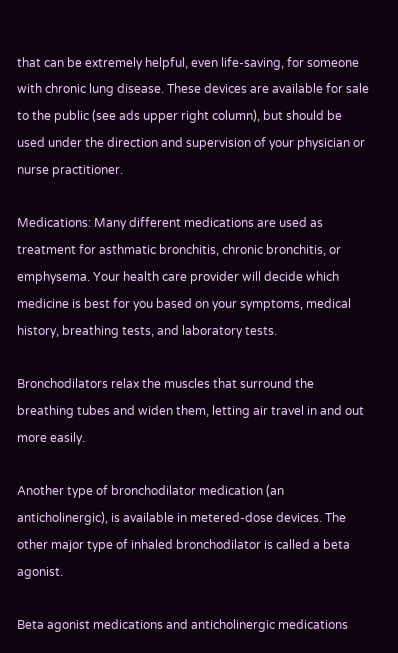that can be extremely helpful, even life-saving, for someone with chronic lung disease. These devices are available for sale to the public (see ads upper right column), but should be used under the direction and supervision of your physician or nurse practitioner.

Medications: Many different medications are used as treatment for asthmatic bronchitis, chronic bronchitis, or emphysema. Your health care provider will decide which medicine is best for you based on your symptoms, medical history, breathing tests, and laboratory tests.

Bronchodilators relax the muscles that surround the breathing tubes and widen them, letting air travel in and out more easily.

Another type of bronchodilator medication (an anticholinergic), is available in metered-dose devices. The other major type of inhaled bronchodilator is called a beta agonist.

Beta agonist medications and anticholinergic medications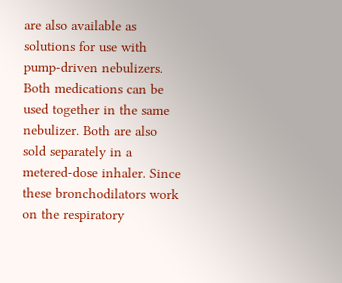are also available as solutions for use with pump-driven nebulizers. Both medications can be used together in the same nebulizer. Both are also sold separately in a metered-dose inhaler. Since these bronchodilators work on the respiratory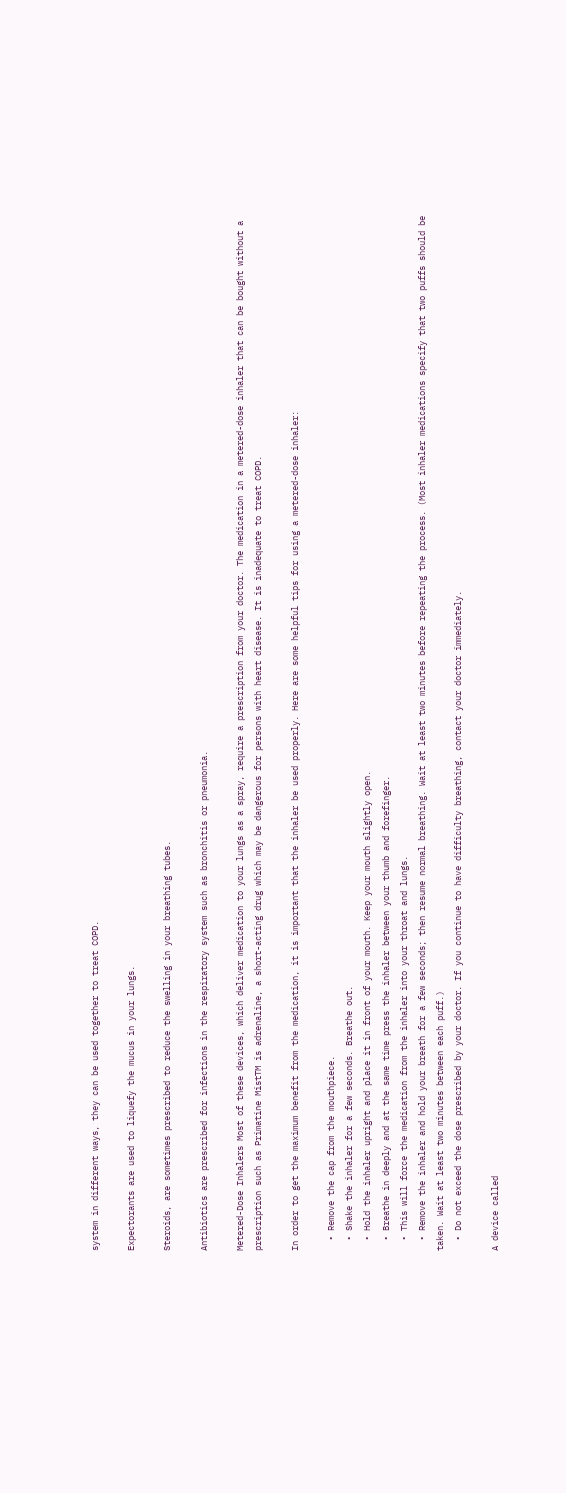system in different ways, they can be used together to treat COPD.

Expectorants are used to liquefy the mucus in your lungs.

Steroids, are sometimes prescribed to reduce the swelling in your breathing tubes.

Antibiotics are prescribed for infections in the respiratory system such as bronchitis or pneumonia.

Metered-Dose Inhalers Most of these devices, which deliver medication to your lungs as a spray, require a prescription from your doctor. The medication in a metered-dose inhaler that can be bought without a prescription such as Primatine MistTM is adrenaline, a short-acting drug which may be dangerous for persons with heart disease. It is inadequate to treat COPD.

In order to get the maximum benefit from the medication, it is important that the inhaler be used properly. Here are some helpful tips for using a metered-dose inhaler:

  • Remove the cap from the mouthpiece.
  • Shake the inhaler for a few seconds. Breathe out.
  • Hold the inhaler upright and place it in front of your mouth. Keep your mouth slightly open.
  • Breathe in deeply and at the same time press the inhaler between your thumb and forefinger.
  • This will force the medication from the inhaler into your throat and lungs.
  • Remove the inhaler and hold your breath for a few seconds; then resume normal breathing. Wait at least two minutes before repeating the process. (Most inhaler medications specify that two puffs should be taken. Wait at least two minutes between each puff.)
  • Do not exceed the dose prescribed by your doctor. If you continue to have difficulty breathing, contact your doctor immediately.

A device called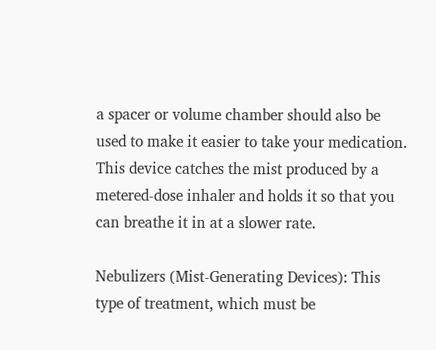a spacer or volume chamber should also be used to make it easier to take your medication. This device catches the mist produced by a metered-dose inhaler and holds it so that you can breathe it in at a slower rate.

Nebulizers (Mist-Generating Devices): This type of treatment, which must be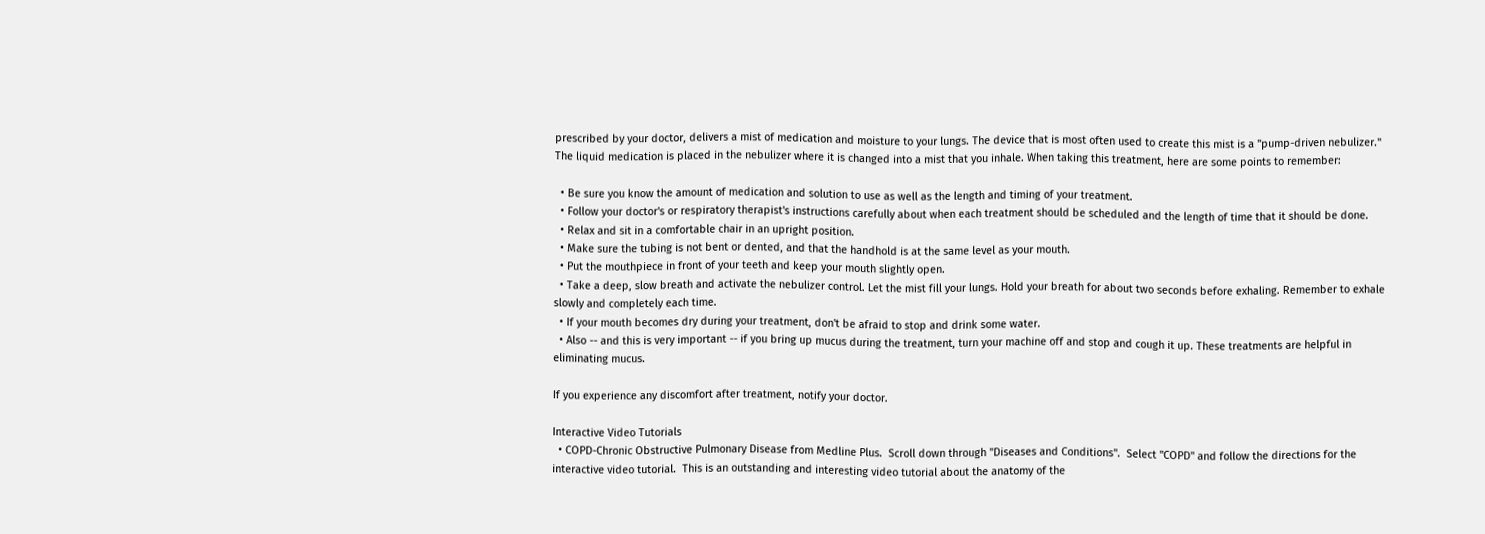prescribed by your doctor, delivers a mist of medication and moisture to your lungs. The device that is most often used to create this mist is a "pump-driven nebulizer." The liquid medication is placed in the nebulizer where it is changed into a mist that you inhale. When taking this treatment, here are some points to remember:

  • Be sure you know the amount of medication and solution to use as well as the length and timing of your treatment.
  • Follow your doctor's or respiratory therapist's instructions carefully about when each treatment should be scheduled and the length of time that it should be done.
  • Relax and sit in a comfortable chair in an upright position.
  • Make sure the tubing is not bent or dented, and that the handhold is at the same level as your mouth.
  • Put the mouthpiece in front of your teeth and keep your mouth slightly open.
  • Take a deep, slow breath and activate the nebulizer control. Let the mist fill your lungs. Hold your breath for about two seconds before exhaling. Remember to exhale slowly and completely each time.
  • If your mouth becomes dry during your treatment, don't be afraid to stop and drink some water.
  • Also -- and this is very important -- if you bring up mucus during the treatment, turn your machine off and stop and cough it up. These treatments are helpful in eliminating mucus.

If you experience any discomfort after treatment, notify your doctor.

Interactive Video Tutorials
  • COPD-Chronic Obstructive Pulmonary Disease from Medline Plus.  Scroll down through "Diseases and Conditions".  Select "COPD" and follow the directions for the interactive video tutorial.  This is an outstanding and interesting video tutorial about the anatomy of the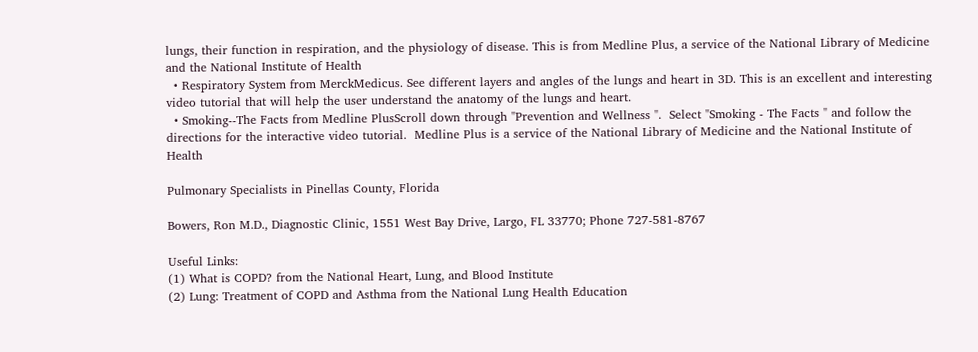lungs, their function in respiration, and the physiology of disease. This is from Medline Plus, a service of the National Library of Medicine and the National Institute of Health
  • Respiratory System from MerckMedicus. See different layers and angles of the lungs and heart in 3D. This is an excellent and interesting video tutorial that will help the user understand the anatomy of the lungs and heart.
  • Smoking--The Facts from Medline PlusScroll down through "Prevention and Wellness ".  Select "Smoking - The Facts " and follow the directions for the interactive video tutorial.  Medline Plus is a service of the National Library of Medicine and the National Institute of Health

Pulmonary Specialists in Pinellas County, Florida

Bowers, Ron M.D., Diagnostic Clinic, 1551 West Bay Drive, Largo, FL 33770; Phone 727-581-8767

Useful Links:
(1) What is COPD? from the National Heart, Lung, and Blood Institute
(2) Lung: Treatment of COPD and Asthma from the National Lung Health Education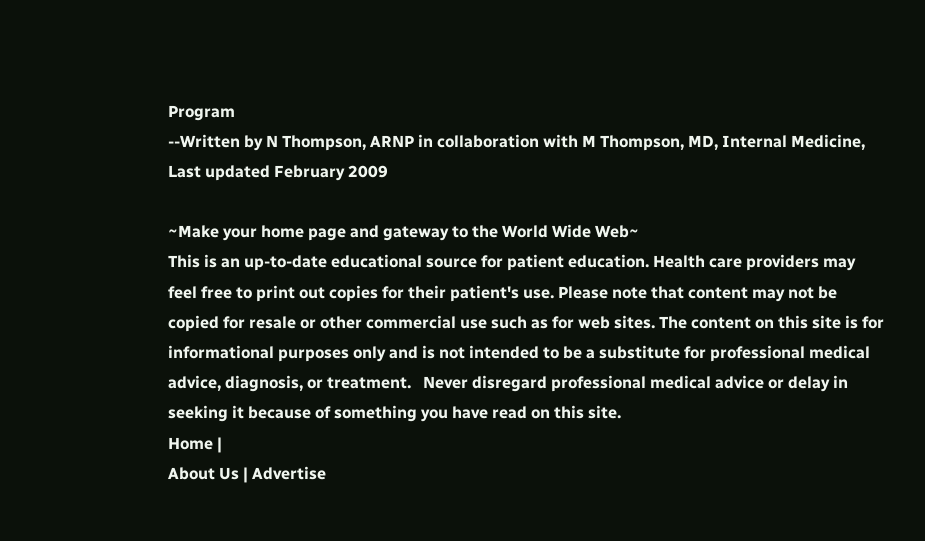Program
--Written by N Thompson, ARNP in collaboration with M Thompson, MD, Internal Medicine, Last updated February 2009

~Make your home page and gateway to the World Wide Web~
This is an up-to-date educational source for patient education. Health care providers may feel free to print out copies for their patient's use. Please note that content may not be copied for resale or other commercial use such as for web sites. The content on this site is for informational purposes only and is not intended to be a substitute for professional medical advice, diagnosis, or treatment.   Never disregard professional medical advice or delay in seeking it because of something you have read on this site.
Home |
About Us | Advertise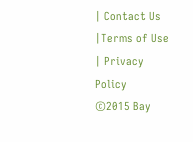| Contact Us |Terms of Use | Privacy Policy
©2015 Bay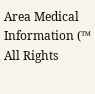Area Medical Information (™ All Rights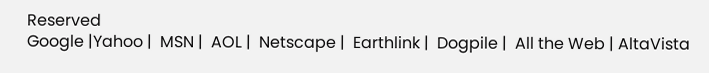Reserved
Google |Yahoo |  MSN |  AOL |  Netscape |  Earthlink |  Dogpile |  All the Web | AltaVista